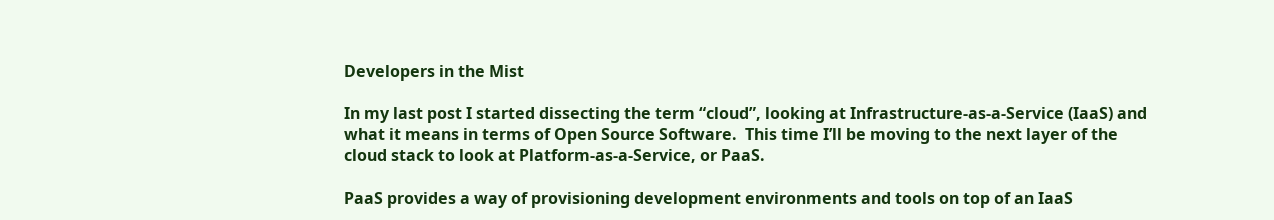Developers in the Mist

In my last post I started dissecting the term “cloud”, looking at Infrastructure-as-a-Service (IaaS) and what it means in terms of Open Source Software.  This time I’ll be moving to the next layer of the cloud stack to look at Platform-as-a-Service, or PaaS.

PaaS provides a way of provisioning development environments and tools on top of an IaaS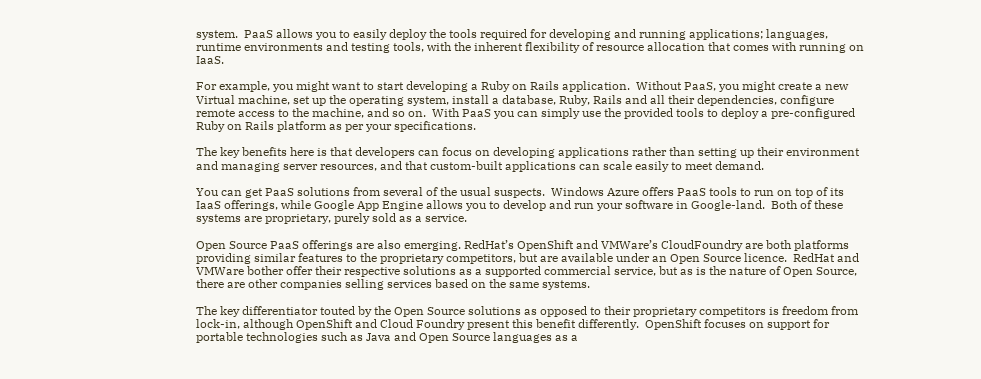system.  PaaS allows you to easily deploy the tools required for developing and running applications; languages, runtime environments and testing tools, with the inherent flexibility of resource allocation that comes with running on IaaS.

For example, you might want to start developing a Ruby on Rails application.  Without PaaS, you might create a new Virtual machine, set up the operating system, install a database, Ruby, Rails and all their dependencies, configure remote access to the machine, and so on.  With PaaS you can simply use the provided tools to deploy a pre-configured Ruby on Rails platform as per your specifications.

The key benefits here is that developers can focus on developing applications rather than setting up their environment and managing server resources, and that custom-built applications can scale easily to meet demand.

You can get PaaS solutions from several of the usual suspects.  Windows Azure offers PaaS tools to run on top of its IaaS offerings, while Google App Engine allows you to develop and run your software in Google-land.  Both of these systems are proprietary, purely sold as a service.

Open Source PaaS offerings are also emerging. RedHat’s OpenShift and VMWare’s CloudFoundry are both platforms providing similar features to the proprietary competitors, but are available under an Open Source licence.  RedHat and VMWare bother offer their respective solutions as a supported commercial service, but as is the nature of Open Source, there are other companies selling services based on the same systems.

The key differentiator touted by the Open Source solutions as opposed to their proprietary competitors is freedom from lock-in, although OpenShift and Cloud Foundry present this benefit differently.  OpenShift focuses on support for portable technologies such as Java and Open Source languages as a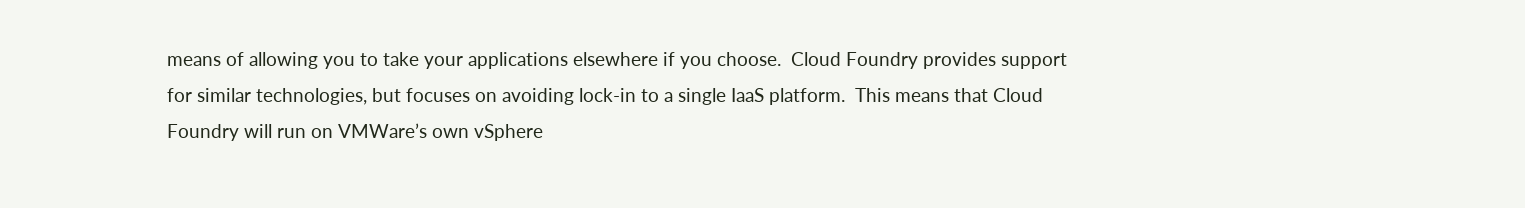means of allowing you to take your applications elsewhere if you choose.  Cloud Foundry provides support for similar technologies, but focuses on avoiding lock-in to a single IaaS platform.  This means that Cloud Foundry will run on VMWare’s own vSphere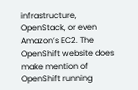infrastructure, OpenStack, or even Amazon’s EC2. The OpenShift website does make mention of OpenShift running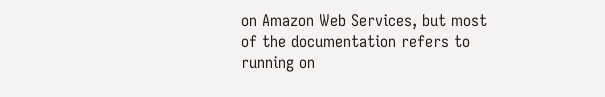on Amazon Web Services, but most of the documentation refers to running on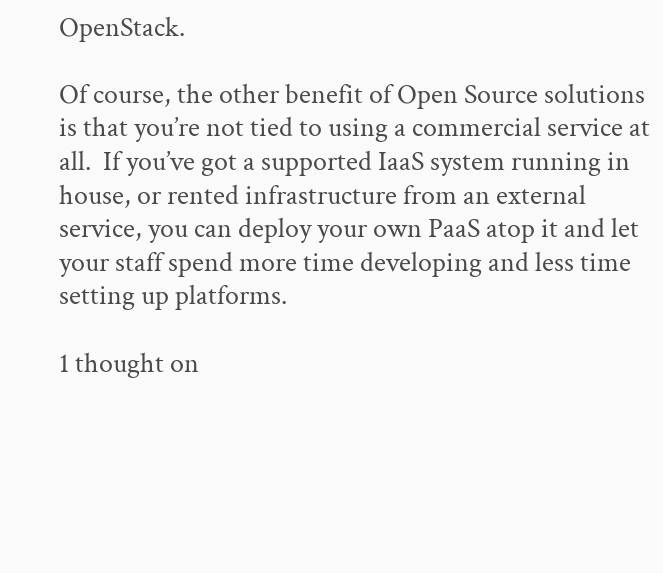OpenStack.

Of course, the other benefit of Open Source solutions is that you’re not tied to using a commercial service at all.  If you’ve got a supported IaaS system running in house, or rented infrastructure from an external service, you can deploy your own PaaS atop it and let your staff spend more time developing and less time setting up platforms.

1 thought on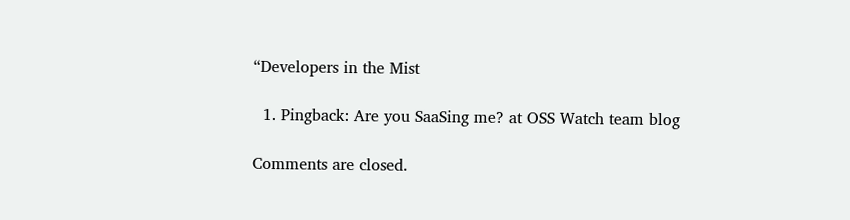“Developers in the Mist

  1. Pingback: Are you SaaSing me? at OSS Watch team blog

Comments are closed.